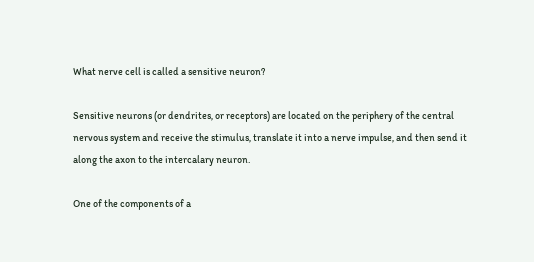What nerve cell is called a sensitive neuron?

Sensitive neurons (or dendrites, or receptors) are located on the periphery of the central nervous system and receive the stimulus, translate it into a nerve impulse, and then send it along the axon to the intercalary neuron.

One of the components of a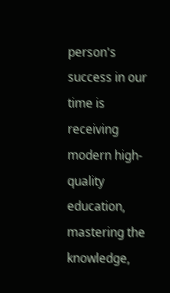person's success in our time is receiving modern high-quality education, mastering the knowledge,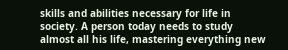skills and abilities necessary for life in society. A person today needs to study almost all his life, mastering everything new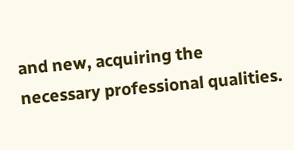and new, acquiring the necessary professional qualities.